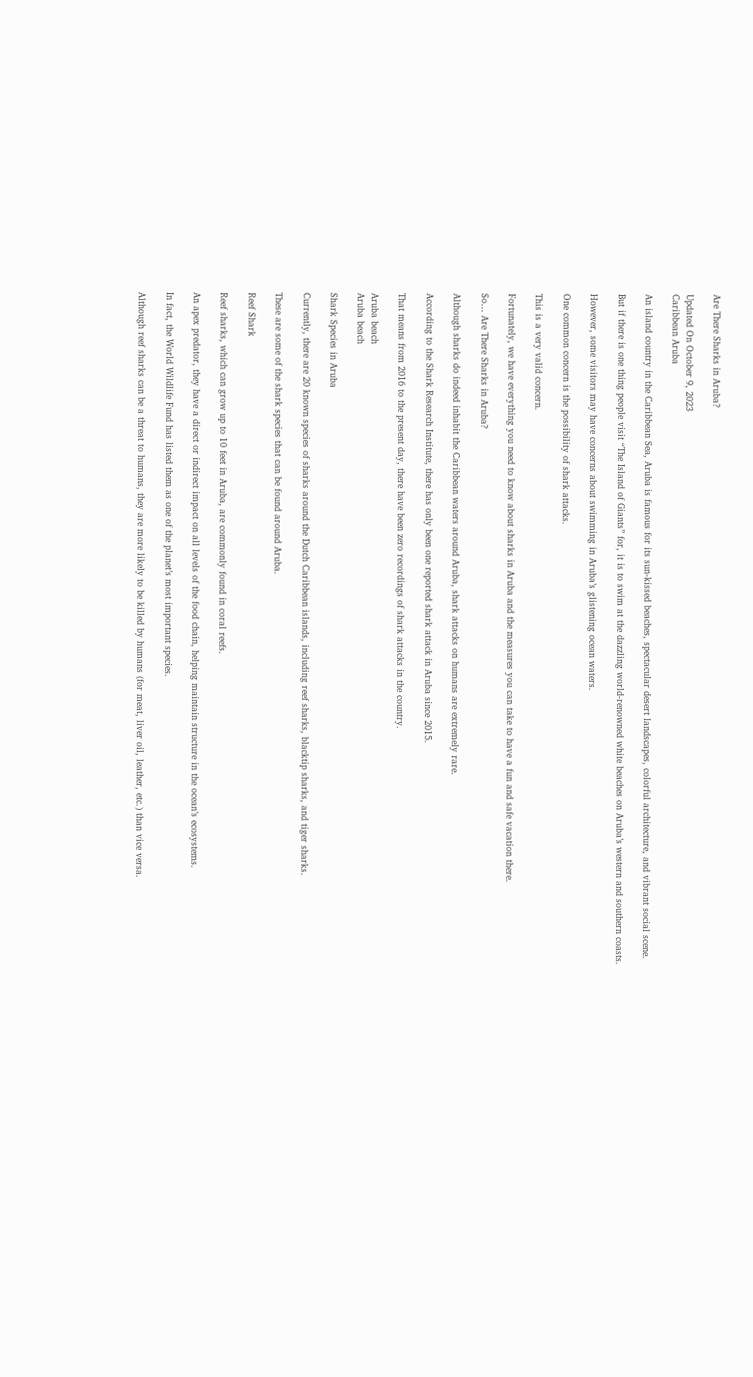Are There Sharks in Aruba?

Updated On October 9, 2023
Caribbean Aruba

An island country in the Caribbean Sea, Aruba is famous for its sun-kissed beaches, spectacular desert landscapes, colorful architecture, and vibrant social scene.

But if there is one thing people visit “The Island of Giants” for, it is to swim at the dazzling world-renowned white beaches on Aruba’s western and southern coasts.

However, some visitors may have concerns about swimming in Aruba’s glistening ocean waters.

One common concern is the possibility of shark attacks.

This is a very valid concern.

Fortunately, we have everything you need to know about sharks in Aruba and the measures you can take to have a fun and safe vacation there.

So… Are There Sharks in Aruba?

Although sharks do indeed inhabit the Caribbean waters around Aruba, shark attacks on humans are extremely rare.

According to the Shark Research Institute, there has only been one reported shark attack in Aruba since 2015.

That means from 2016 to the present day, there have been zero recordings of shark attacks in the country.

Aruba beach
Aruba beach

Shark Species in Aruba

Currently, there are 20 known species of sharks around the Dutch Caribbean islands, including reef sharks, blacktip sharks, and tiger sharks.

These are some of the shark species that can be found around Aruba.

Reef Shark

Reef sharks, which can grow up to 10 feet in Aruba, are commonly found in coral reefs.

An apex predator, they have a direct or indirect impact on all levels of the food chain, helping maintain structure in the ocean’s ecosystems.

In fact, the World Wildlife Fund has listed them as one of the planet’s most important species.

Although reef sharks can be a threat to humans, they are more likely to be killed by humans (for meat, liver oil, leather, etc.) than vice versa.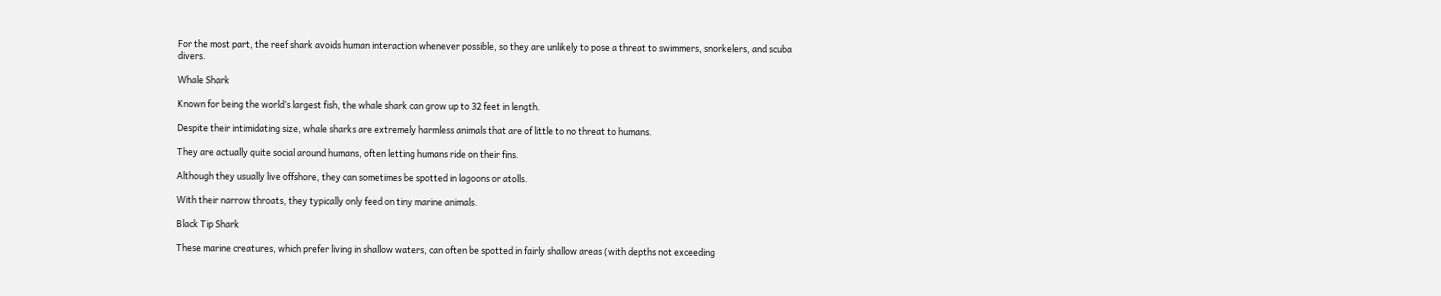For the most part, the reef shark avoids human interaction whenever possible, so they are unlikely to pose a threat to swimmers, snorkelers, and scuba divers.

Whale Shark

Known for being the world’s largest fish, the whale shark can grow up to 32 feet in length.

Despite their intimidating size, whale sharks are extremely harmless animals that are of little to no threat to humans.

They are actually quite social around humans, often letting humans ride on their fins.

Although they usually live offshore, they can sometimes be spotted in lagoons or atolls.

With their narrow throats, they typically only feed on tiny marine animals.

Black Tip Shark

These marine creatures, which prefer living in shallow waters, can often be spotted in fairly shallow areas (with depths not exceeding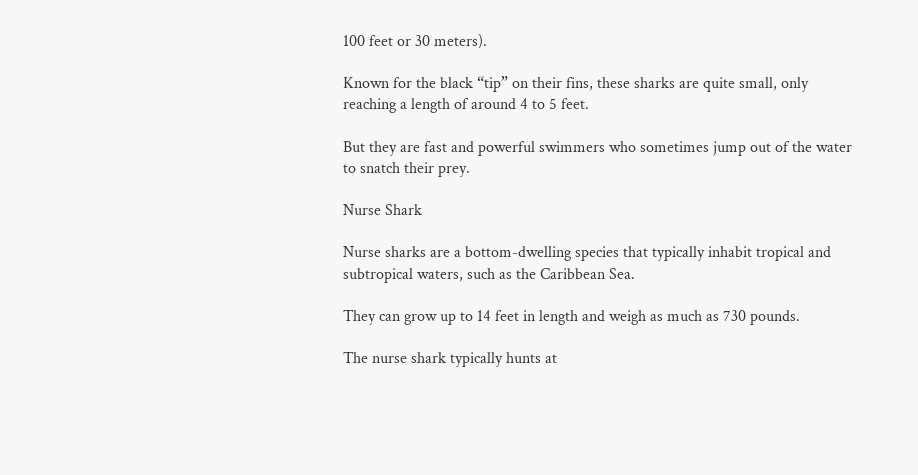100 feet or 30 meters).

Known for the black “tip” on their fins, these sharks are quite small, only reaching a length of around 4 to 5 feet.

But they are fast and powerful swimmers who sometimes jump out of the water to snatch their prey.

Nurse Shark

Nurse sharks are a bottom-dwelling species that typically inhabit tropical and subtropical waters, such as the Caribbean Sea.

They can grow up to 14 feet in length and weigh as much as 730 pounds.

The nurse shark typically hunts at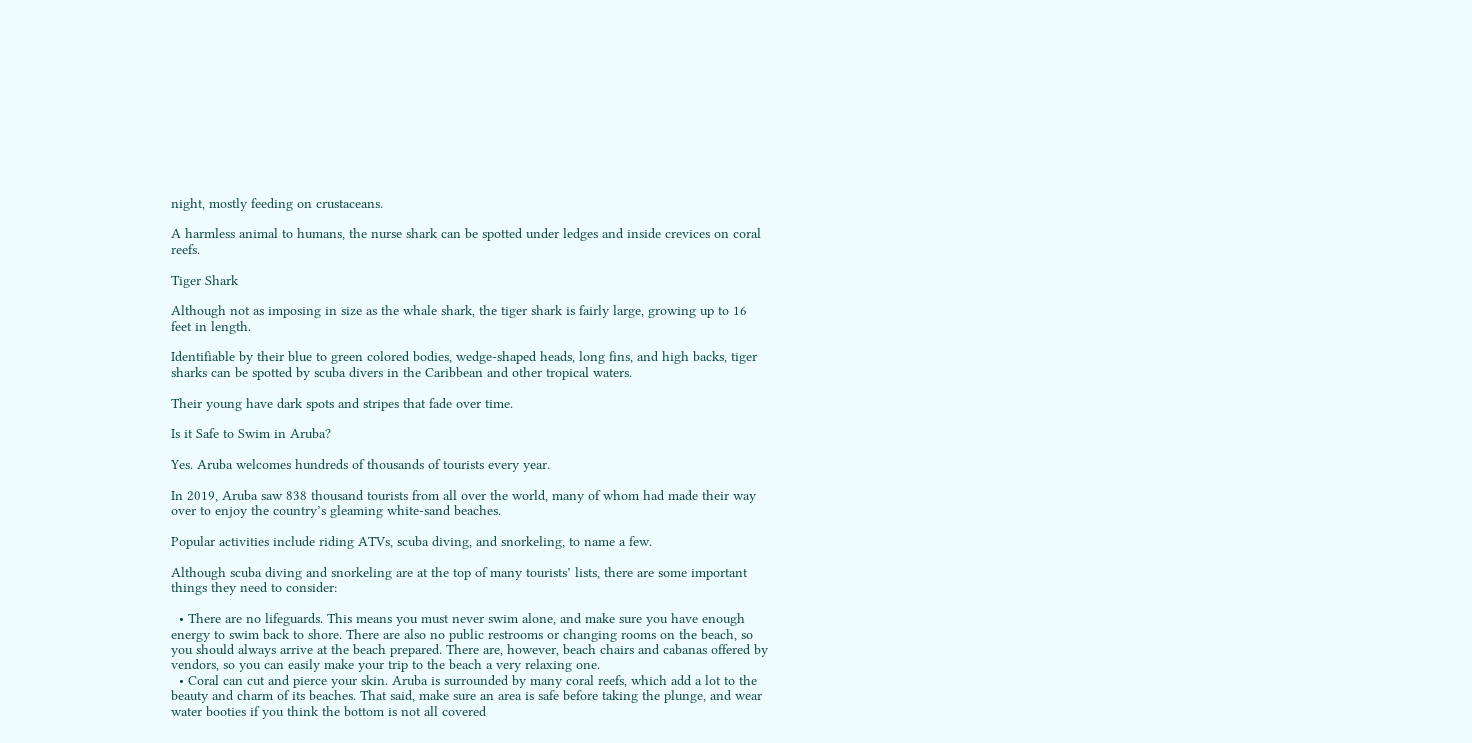night, mostly feeding on crustaceans.

A harmless animal to humans, the nurse shark can be spotted under ledges and inside crevices on coral reefs.

Tiger Shark

Although not as imposing in size as the whale shark, the tiger shark is fairly large, growing up to 16 feet in length.

Identifiable by their blue to green colored bodies, wedge-shaped heads, long fins, and high backs, tiger sharks can be spotted by scuba divers in the Caribbean and other tropical waters.

Their young have dark spots and stripes that fade over time.

Is it Safe to Swim in Aruba?

Yes. Aruba welcomes hundreds of thousands of tourists every year.

In 2019, Aruba saw 838 thousand tourists from all over the world, many of whom had made their way over to enjoy the country’s gleaming white-sand beaches.

Popular activities include riding ATVs, scuba diving, and snorkeling, to name a few.

Although scuba diving and snorkeling are at the top of many tourists’ lists, there are some important things they need to consider:

  • There are no lifeguards. This means you must never swim alone, and make sure you have enough energy to swim back to shore. There are also no public restrooms or changing rooms on the beach, so you should always arrive at the beach prepared. There are, however, beach chairs and cabanas offered by vendors, so you can easily make your trip to the beach a very relaxing one.
  • Coral can cut and pierce your skin. Aruba is surrounded by many coral reefs, which add a lot to the beauty and charm of its beaches. That said, make sure an area is safe before taking the plunge, and wear water booties if you think the bottom is not all covered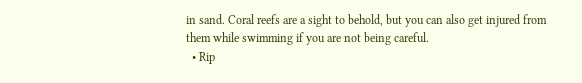in sand. Coral reefs are a sight to behold, but you can also get injured from them while swimming if you are not being careful.
  • Rip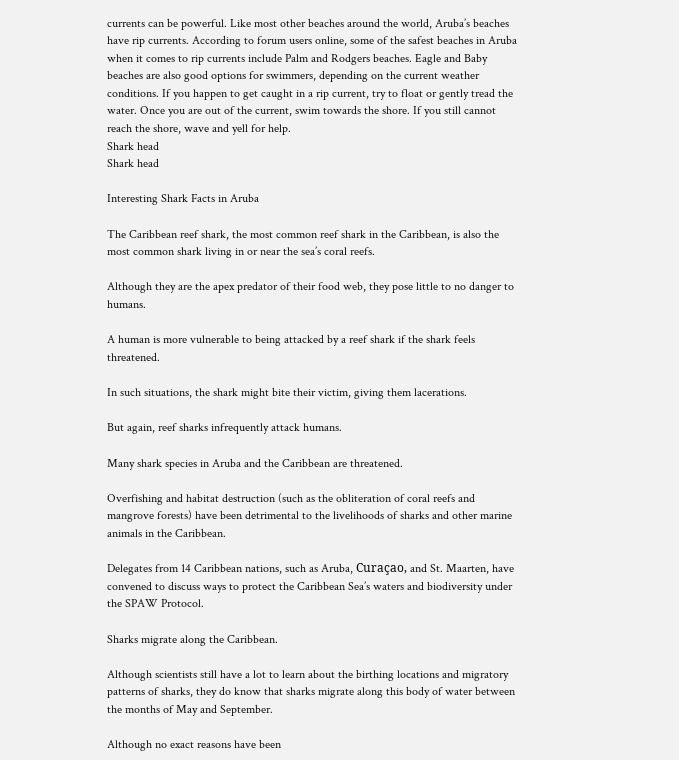currents can be powerful. Like most other beaches around the world, Aruba’s beaches have rip currents. According to forum users online, some of the safest beaches in Aruba when it comes to rip currents include Palm and Rodgers beaches. Eagle and Baby beaches are also good options for swimmers, depending on the current weather conditions. If you happen to get caught in a rip current, try to float or gently tread the water. Once you are out of the current, swim towards the shore. If you still cannot reach the shore, wave and yell for help.
Shark head
Shark head

Interesting Shark Facts in Aruba

The Caribbean reef shark, the most common reef shark in the Caribbean, is also the most common shark living in or near the sea’s coral reefs.

Although they are the apex predator of their food web, they pose little to no danger to humans.

A human is more vulnerable to being attacked by a reef shark if the shark feels threatened.

In such situations, the shark might bite their victim, giving them lacerations.

But again, reef sharks infrequently attack humans.

Many shark species in Aruba and the Caribbean are threatened.

Overfishing and habitat destruction (such as the obliteration of coral reefs and mangrove forests) have been detrimental to the livelihoods of sharks and other marine animals in the Caribbean.

Delegates from 14 Caribbean nations, such as Aruba, Curaçao, and St. Maarten, have convened to discuss ways to protect the Caribbean Sea’s waters and biodiversity under the SPAW Protocol.

Sharks migrate along the Caribbean.

Although scientists still have a lot to learn about the birthing locations and migratory patterns of sharks, they do know that sharks migrate along this body of water between the months of May and September.

Although no exact reasons have been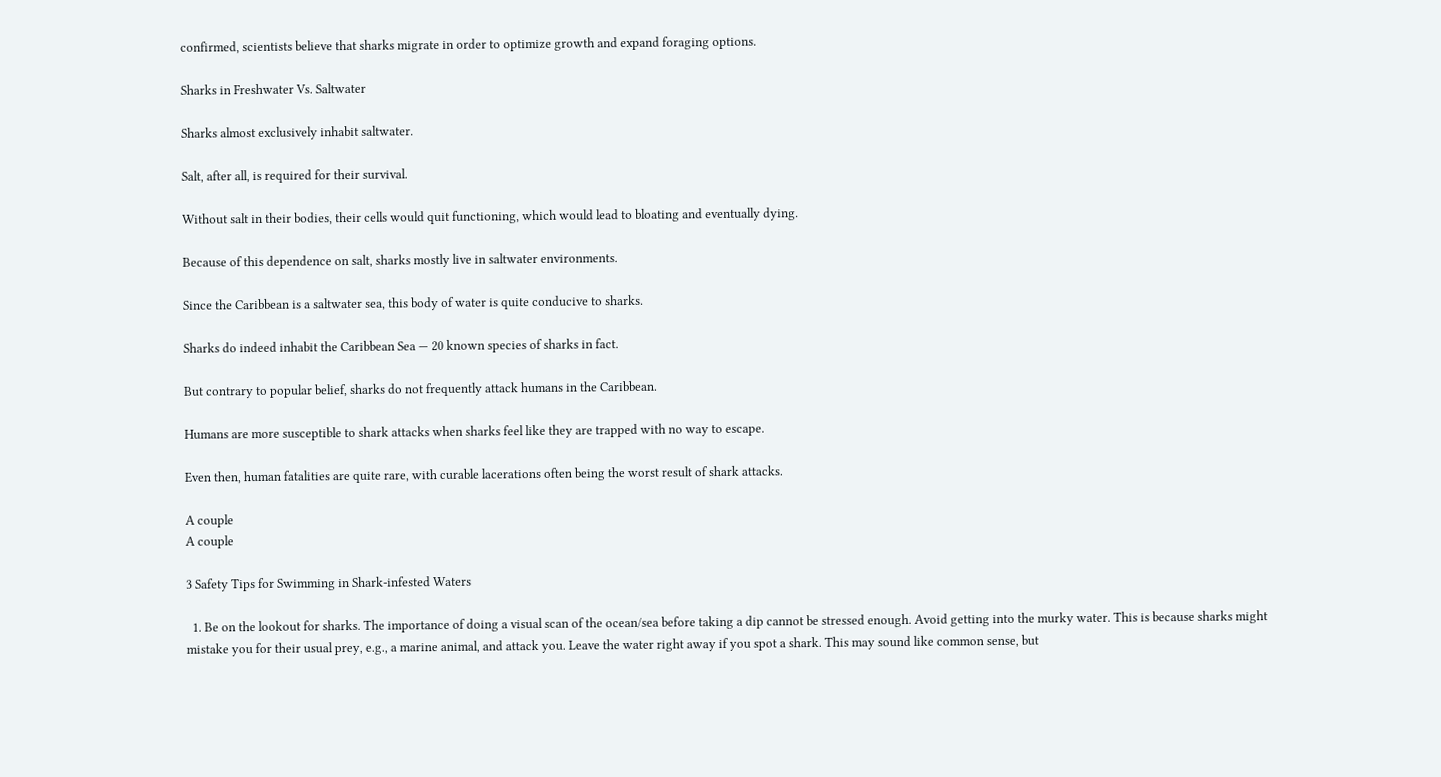confirmed, scientists believe that sharks migrate in order to optimize growth and expand foraging options.

Sharks in Freshwater Vs. Saltwater

Sharks almost exclusively inhabit saltwater.

Salt, after all, is required for their survival.

Without salt in their bodies, their cells would quit functioning, which would lead to bloating and eventually dying.

Because of this dependence on salt, sharks mostly live in saltwater environments.

Since the Caribbean is a saltwater sea, this body of water is quite conducive to sharks.

Sharks do indeed inhabit the Caribbean Sea — 20 known species of sharks in fact.

But contrary to popular belief, sharks do not frequently attack humans in the Caribbean.

Humans are more susceptible to shark attacks when sharks feel like they are trapped with no way to escape.

Even then, human fatalities are quite rare, with curable lacerations often being the worst result of shark attacks.

A couple
A couple

3 Safety Tips for Swimming in Shark-infested Waters

  1. Be on the lookout for sharks. The importance of doing a visual scan of the ocean/sea before taking a dip cannot be stressed enough. Avoid getting into the murky water. This is because sharks might mistake you for their usual prey, e.g., a marine animal, and attack you. Leave the water right away if you spot a shark. This may sound like common sense, but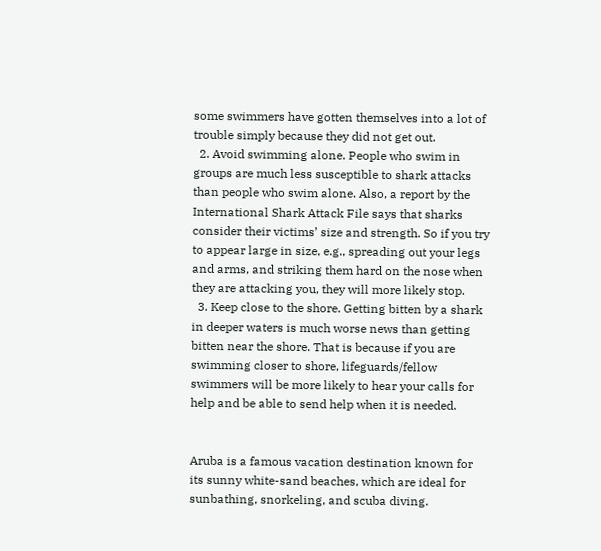some swimmers have gotten themselves into a lot of trouble simply because they did not get out.
  2. Avoid swimming alone. People who swim in groups are much less susceptible to shark attacks than people who swim alone. Also, a report by the International Shark Attack File says that sharks consider their victims’ size and strength. So if you try to appear large in size, e.g., spreading out your legs and arms, and striking them hard on the nose when they are attacking you, they will more likely stop.
  3. Keep close to the shore. Getting bitten by a shark in deeper waters is much worse news than getting bitten near the shore. That is because if you are swimming closer to shore, lifeguards/fellow swimmers will be more likely to hear your calls for help and be able to send help when it is needed.


Aruba is a famous vacation destination known for its sunny white-sand beaches, which are ideal for sunbathing, snorkeling, and scuba diving.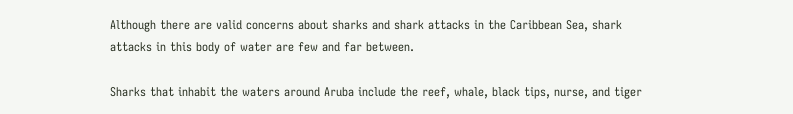Although there are valid concerns about sharks and shark attacks in the Caribbean Sea, shark attacks in this body of water are few and far between.

Sharks that inhabit the waters around Aruba include the reef, whale, black tips, nurse, and tiger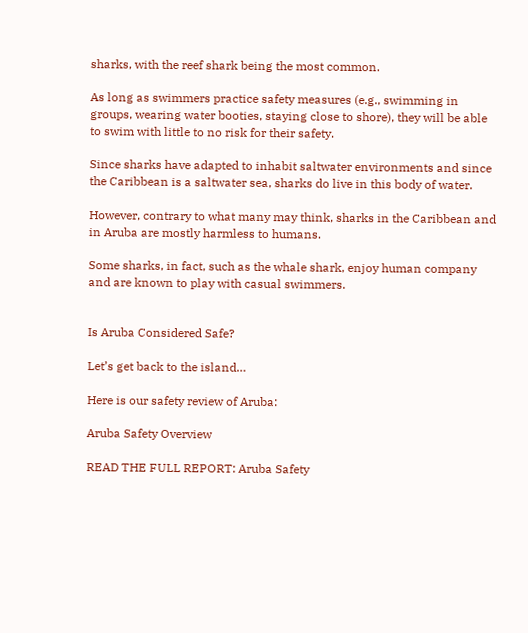sharks, with the reef shark being the most common.

As long as swimmers practice safety measures (e.g., swimming in groups, wearing water booties, staying close to shore), they will be able to swim with little to no risk for their safety.

Since sharks have adapted to inhabit saltwater environments and since the Caribbean is a saltwater sea, sharks do live in this body of water.

However, contrary to what many may think, sharks in the Caribbean and in Aruba are mostly harmless to humans.

Some sharks, in fact, such as the whale shark, enjoy human company and are known to play with casual swimmers.


Is Aruba Considered Safe?

Let’s get back to the island…

Here is our safety review of Aruba:

Aruba Safety Overview

READ THE FULL REPORT: Aruba Safety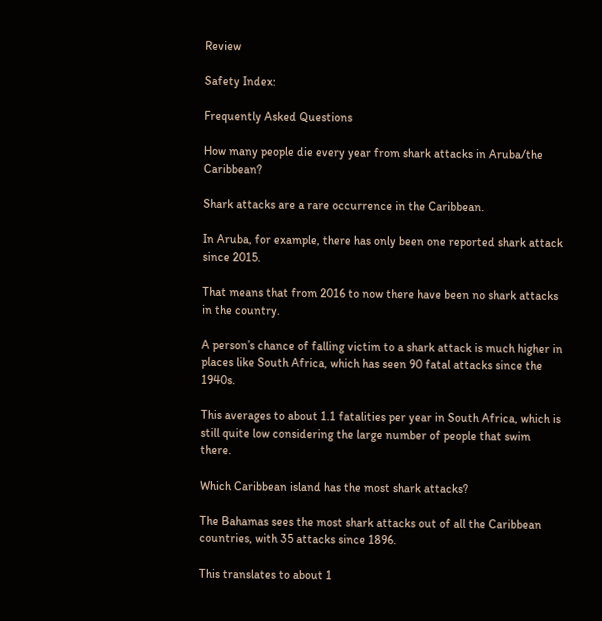Review

Safety Index:

Frequently Asked Questions

How many people die every year from shark attacks in Aruba/the Caribbean?

Shark attacks are a rare occurrence in the Caribbean.

In Aruba, for example, there has only been one reported shark attack since 2015.

That means that from 2016 to now there have been no shark attacks in the country.

A person’s chance of falling victim to a shark attack is much higher in places like South Africa, which has seen 90 fatal attacks since the 1940s.

This averages to about 1.1 fatalities per year in South Africa, which is still quite low considering the large number of people that swim there.

Which Caribbean island has the most shark attacks?

The Bahamas sees the most shark attacks out of all the Caribbean countries, with 35 attacks since 1896.

This translates to about 1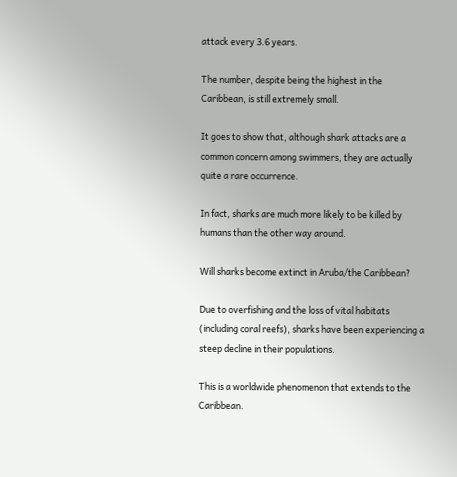attack every 3.6 years.

The number, despite being the highest in the Caribbean, is still extremely small.

It goes to show that, although shark attacks are a common concern among swimmers, they are actually quite a rare occurrence.

In fact, sharks are much more likely to be killed by humans than the other way around.

Will sharks become extinct in Aruba/the Caribbean?

Due to overfishing and the loss of vital habitats (including coral reefs), sharks have been experiencing a steep decline in their populations.

This is a worldwide phenomenon that extends to the Caribbean.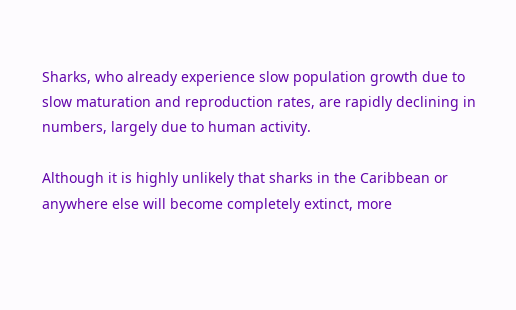Sharks, who already experience slow population growth due to slow maturation and reproduction rates, are rapidly declining in numbers, largely due to human activity.

Although it is highly unlikely that sharks in the Caribbean or anywhere else will become completely extinct, more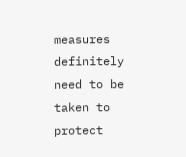measures definitely need to be taken to protect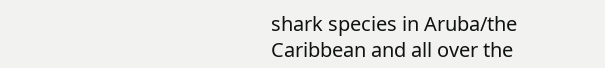shark species in Aruba/the Caribbean and all over the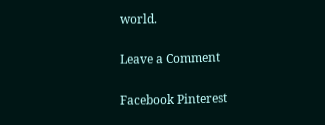world.

Leave a Comment

Facebook Pinterest